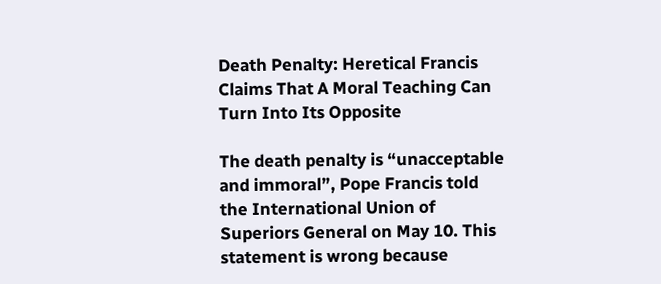Death Penalty: Heretical Francis Claims That A Moral Teaching Can Turn Into Its Opposite

The death penalty is “unacceptable and immoral”, Pope Francis told the International Union of Superiors General on May 10. This statement is wrong because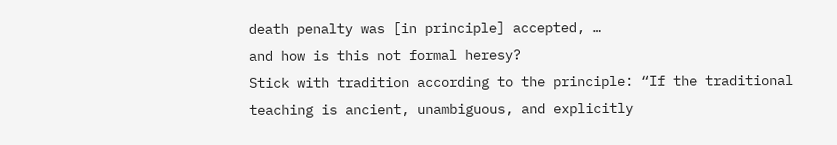death penalty was [in principle] accepted, …
and how is this not formal heresy?
Stick with tradition according to the principle: “If the traditional teaching is ancient, unambiguous, and explicitly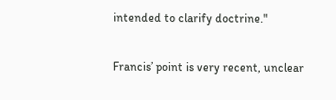intended to clarify doctrine."

Francis’ point is very recent, unclear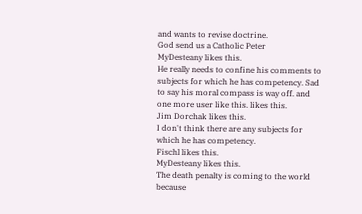and wants to revise doctrine.
God send us a Catholic Peter
MyDesteany likes this.
He really needs to confine his comments to subjects for which he has competency. Sad to say his moral compass is way off. and one more user like this. likes this.
Jim Dorchak likes this.
I don't think there are any subjects for which he has competency.
Fischl likes this.
MyDesteany likes this.
The death penalty is coming to the world because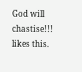God will chastise!!! likes this.